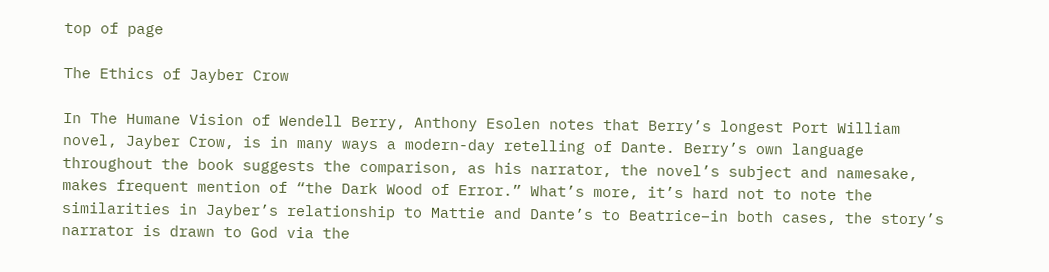top of page

The Ethics of Jayber Crow

In The Humane Vision of Wendell Berry, Anthony Esolen notes that Berry’s longest Port William novel, Jayber Crow, is in many ways a modern-day retelling of Dante. Berry’s own language throughout the book suggests the comparison, as his narrator, the novel’s subject and namesake, makes frequent mention of “the Dark Wood of Error.” What’s more, it’s hard not to note the similarities in Jayber’s relationship to Mattie and Dante’s to Beatrice–in both cases, the story’s narrator is drawn to God via the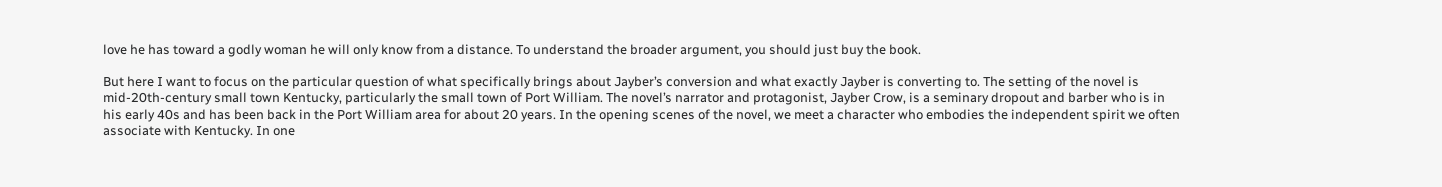love he has toward a godly woman he will only know from a distance. To understand the broader argument, you should just buy the book.

But here I want to focus on the particular question of what specifically brings about Jayber’s conversion and what exactly Jayber is converting to. The setting of the novel is mid-20th-century small town Kentucky, particularly the small town of Port William. The novel’s narrator and protagonist, Jayber Crow, is a seminary dropout and barber who is in his early 40s and has been back in the Port William area for about 20 years. In the opening scenes of the novel, we meet a character who embodies the independent spirit we often associate with Kentucky. In one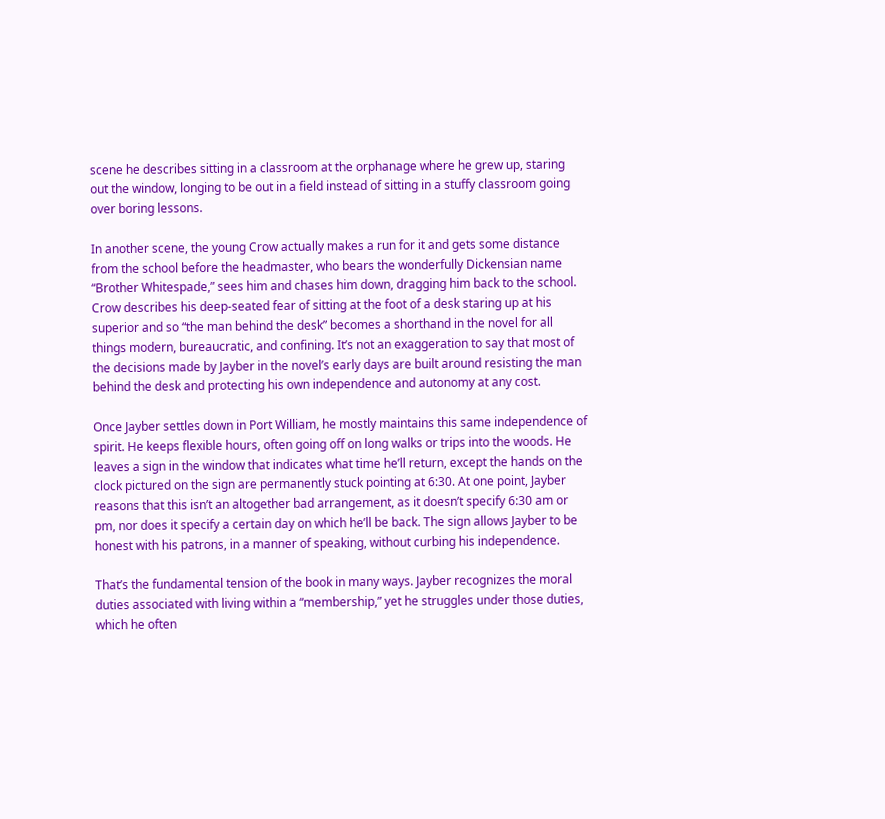scene he describes sitting in a classroom at the orphanage where he grew up, staring out the window, longing to be out in a field instead of sitting in a stuffy classroom going over boring lessons.

In another scene, the young Crow actually makes a run for it and gets some distance from the school before the headmaster, who bears the wonderfully Dickensian name “Brother Whitespade,” sees him and chases him down, dragging him back to the school. Crow describes his deep-seated fear of sitting at the foot of a desk staring up at his superior and so “the man behind the desk” becomes a shorthand in the novel for all things modern, bureaucratic, and confining. It’s not an exaggeration to say that most of the decisions made by Jayber in the novel’s early days are built around resisting the man behind the desk and protecting his own independence and autonomy at any cost.

Once Jayber settles down in Port William, he mostly maintains this same independence of spirit. He keeps flexible hours, often going off on long walks or trips into the woods. He leaves a sign in the window that indicates what time he’ll return, except the hands on the clock pictured on the sign are permanently stuck pointing at 6:30. At one point, Jayber reasons that this isn’t an altogether bad arrangement, as it doesn’t specify 6:30 am or pm, nor does it specify a certain day on which he’ll be back. The sign allows Jayber to be honest with his patrons, in a manner of speaking, without curbing his independence.

That’s the fundamental tension of the book in many ways. Jayber recognizes the moral duties associated with living within a “membership,” yet he struggles under those duties, which he often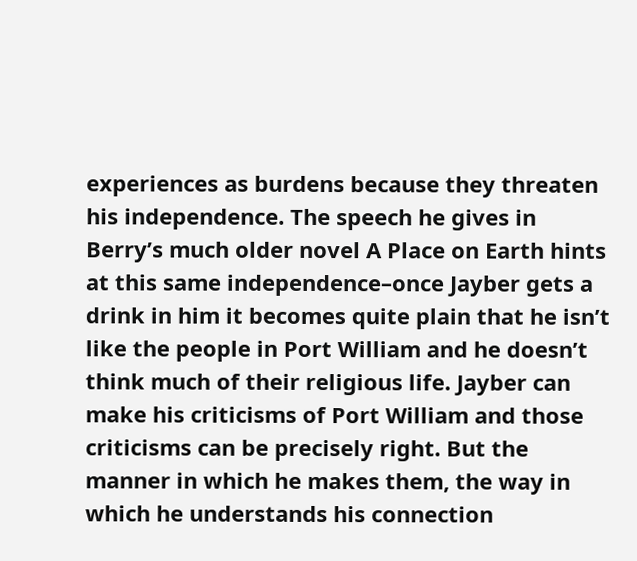experiences as burdens because they threaten his independence. The speech he gives in Berry’s much older novel A Place on Earth hints at this same independence–once Jayber gets a drink in him it becomes quite plain that he isn’t like the people in Port William and he doesn’t think much of their religious life. Jayber can make his criticisms of Port William and those criticisms can be precisely right. But the manner in which he makes them, the way in which he understands his connection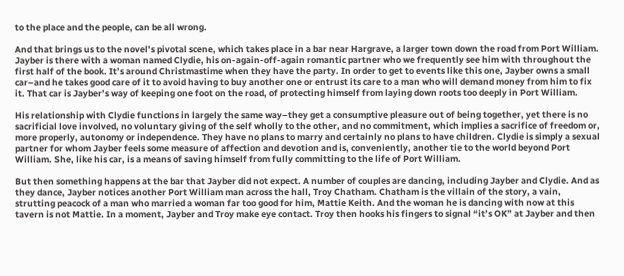to the place and the people, can be all wrong.

And that brings us to the novel’s pivotal scene, which takes place in a bar near Hargrave, a larger town down the road from Port William. Jayber is there with a woman named Clydie, his on-again-off-again romantic partner who we frequently see him with throughout the first half of the book. It’s around Christmastime when they have the party. In order to get to events like this one, Jayber owns a small car–and he takes good care of it to avoid having to buy another one or entrust its care to a man who will demand money from him to fix it. That car is Jayber’s way of keeping one foot on the road, of protecting himself from laying down roots too deeply in Port William.

His relationship with Clydie functions in largely the same way–they get a consumptive pleasure out of being together, yet there is no sacrificial love involved, no voluntary giving of the self wholly to the other, and no commitment, which implies a sacrifice of freedom or, more properly, autonomy or independence. They have no plans to marry and certainly no plans to have children. Clydie is simply a sexual partner for whom Jayber feels some measure of affection and devotion and is, conveniently, another tie to the world beyond Port William. She, like his car, is a means of saving himself from fully committing to the life of Port William.

But then something happens at the bar that Jayber did not expect. A number of couples are dancing, including Jayber and Clydie. And as they dance, Jayber notices another Port William man across the hall, Troy Chatham. Chatham is the villain of the story, a vain, strutting peacock of a man who married a woman far too good for him, Mattie Keith. And the woman he is dancing with now at this tavern is not Mattie. In a moment, Jayber and Troy make eye contact. Troy then hooks his fingers to signal “it’s OK” at Jayber and then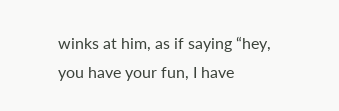winks at him, as if saying “hey, you have your fun, I have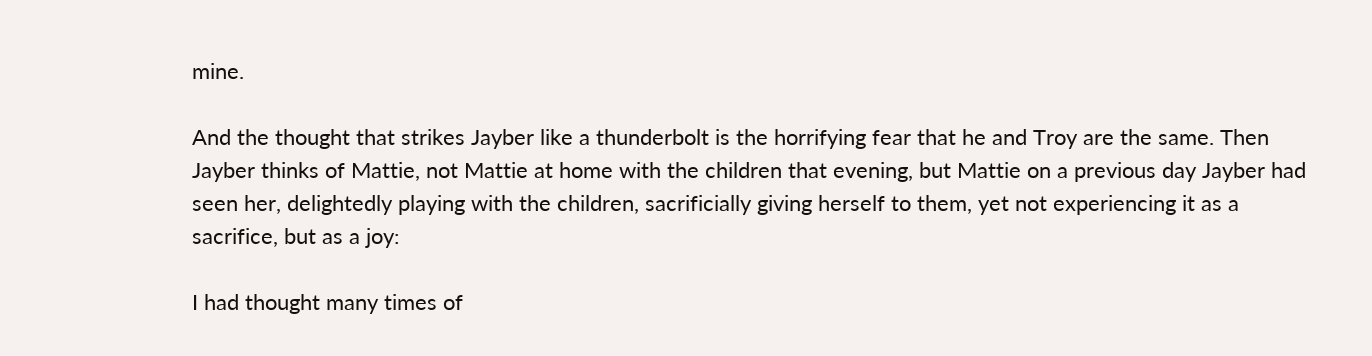mine.

And the thought that strikes Jayber like a thunderbolt is the horrifying fear that he and Troy are the same. Then Jayber thinks of Mattie, not Mattie at home with the children that evening, but Mattie on a previous day Jayber had seen her, delightedly playing with the children, sacrificially giving herself to them, yet not experiencing it as a sacrifice, but as a joy:

I had thought many times of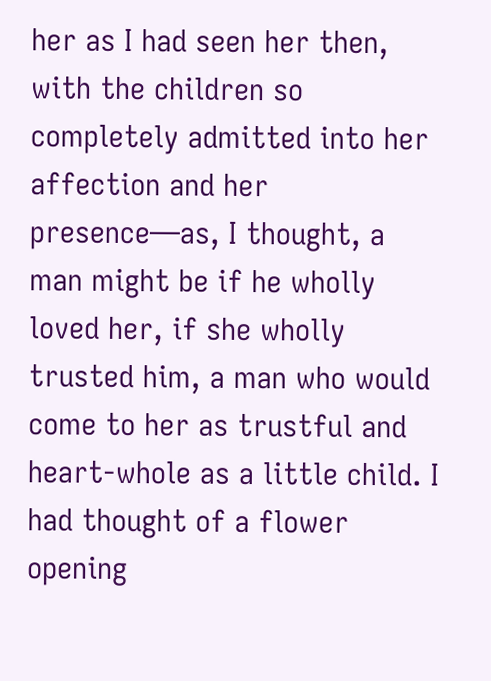her as I had seen her then, with the children so completely admitted into her affection and her presence—as, I thought, a man might be if he wholly loved her, if she wholly trusted him, a man who would come to her as trustful and heart-whole as a little child. I had thought of a flower opening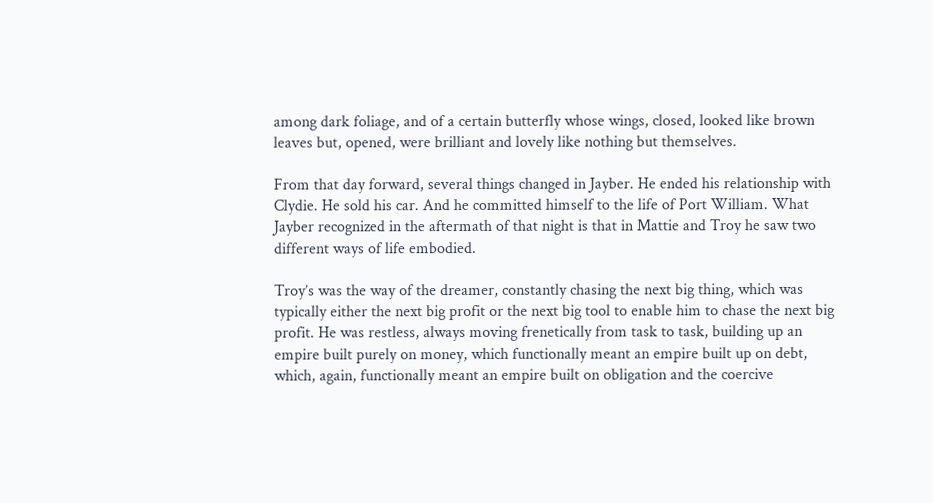among dark foliage, and of a certain butterfly whose wings, closed, looked like brown leaves but, opened, were brilliant and lovely like nothing but themselves.

From that day forward, several things changed in Jayber. He ended his relationship with Clydie. He sold his car. And he committed himself to the life of Port William. What Jayber recognized in the aftermath of that night is that in Mattie and Troy he saw two different ways of life embodied.

Troy’s was the way of the dreamer, constantly chasing the next big thing, which was typically either the next big profit or the next big tool to enable him to chase the next big profit. He was restless, always moving frenetically from task to task, building up an empire built purely on money, which functionally meant an empire built up on debt, which, again, functionally meant an empire built on obligation and the coercive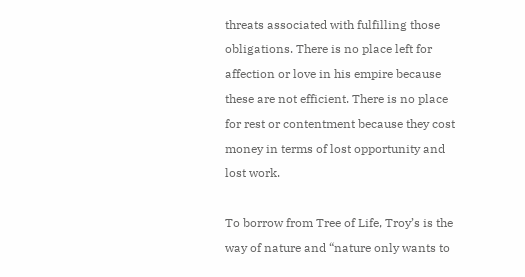threats associated with fulfilling those obligations. There is no place left for affection or love in his empire because these are not efficient. There is no place for rest or contentment because they cost money in terms of lost opportunity and lost work.

To borrow from Tree of Life, Troy’s is the way of nature and “nature only wants to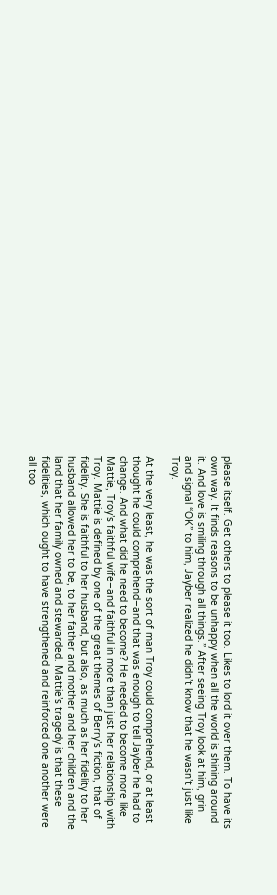please itself. Get others to please it too. Likes to lord it over them. To have its own way. It finds reasons to be unhappy when all the world is shining around it. And love is smiling through all things.” After seeing Troy look at him, grin and signal “OK” to him, Jayber realized he didn’t know that he wasn’t just like Troy.

At the very least, he was the sort of man Troy could comprehend, or at least thought he could comprehend–and that was enough to tell Jayber he had to change. And what did he need to become? He needed to become more like Mattie, Troy’s faithful wife–and faithful in more than just her relationship with Troy. Mattie is defined by one of the great themes of Berry’s fiction, that of fidelity. She is faithful to her husband, but also, as much as her fidelity to her husband allowed her to be, to her father and mother and her children and the land that her family owned and stewarded. Mattie’s tragedy is that these fidelities, which ought to have strengthened and reinforced one another were all too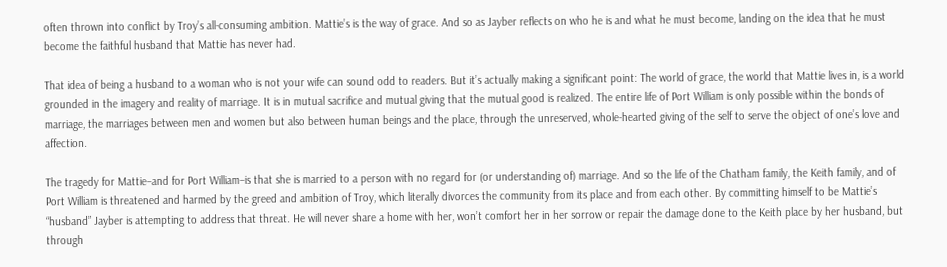often thrown into conflict by Troy’s all-consuming ambition. Mattie’s is the way of grace. And so as Jayber reflects on who he is and what he must become, landing on the idea that he must become the faithful husband that Mattie has never had.

That idea of being a husband to a woman who is not your wife can sound odd to readers. But it’s actually making a significant point: The world of grace, the world that Mattie lives in, is a world grounded in the imagery and reality of marriage. It is in mutual sacrifice and mutual giving that the mutual good is realized. The entire life of Port William is only possible within the bonds of marriage, the marriages between men and women but also between human beings and the place, through the unreserved, whole-hearted giving of the self to serve the object of one’s love and affection.

The tragedy for Mattie–and for Port William–is that she is married to a person with no regard for (or understanding of) marriage. And so the life of the Chatham family, the Keith family, and of Port William is threatened and harmed by the greed and ambition of Troy, which literally divorces the community from its place and from each other. By committing himself to be Mattie’s “husband” Jayber is attempting to address that threat. He will never share a home with her, won’t comfort her in her sorrow or repair the damage done to the Keith place by her husband, but through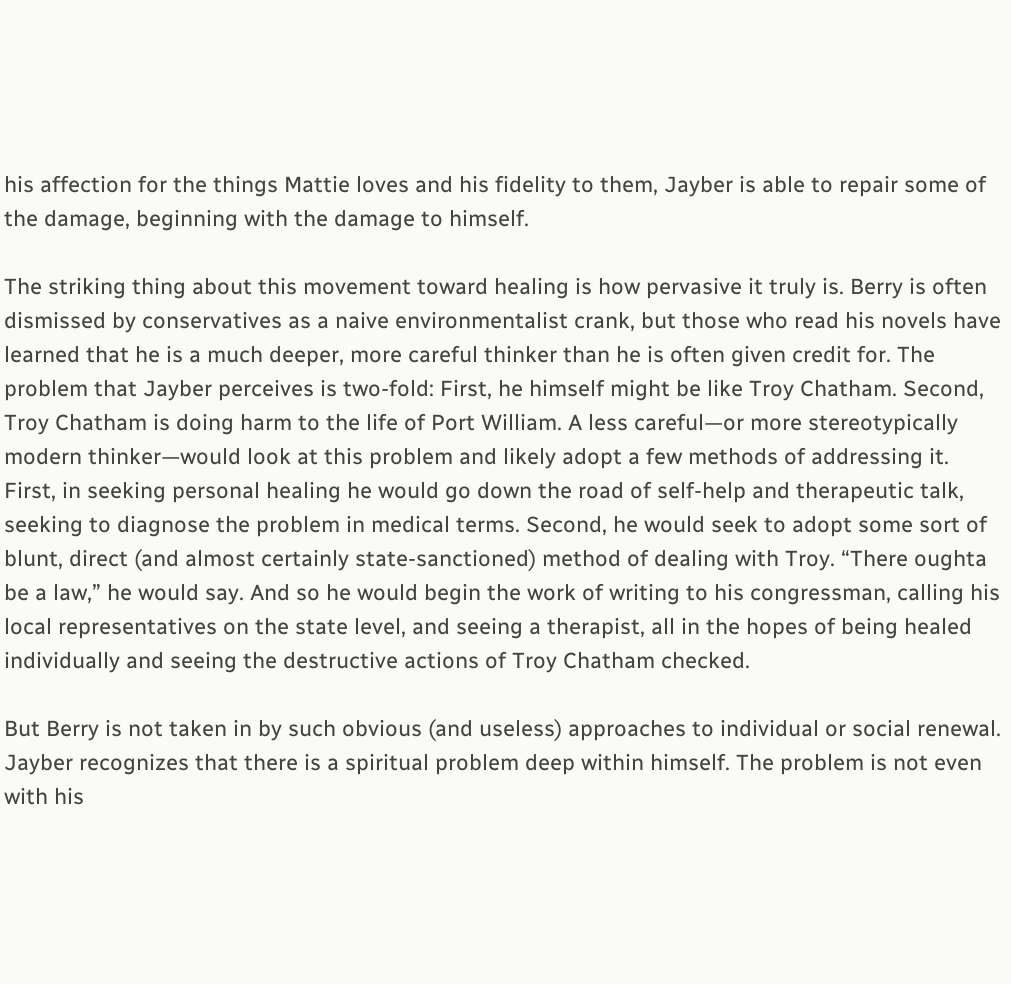his affection for the things Mattie loves and his fidelity to them, Jayber is able to repair some of the damage, beginning with the damage to himself.

The striking thing about this movement toward healing is how pervasive it truly is. Berry is often dismissed by conservatives as a naive environmentalist crank, but those who read his novels have learned that he is a much deeper, more careful thinker than he is often given credit for. The problem that Jayber perceives is two-fold: First, he himself might be like Troy Chatham. Second, Troy Chatham is doing harm to the life of Port William. A less careful—or more stereotypically modern thinker—would look at this problem and likely adopt a few methods of addressing it. First, in seeking personal healing he would go down the road of self-help and therapeutic talk, seeking to diagnose the problem in medical terms. Second, he would seek to adopt some sort of blunt, direct (and almost certainly state-sanctioned) method of dealing with Troy. “There oughta be a law,” he would say. And so he would begin the work of writing to his congressman, calling his local representatives on the state level, and seeing a therapist, all in the hopes of being healed individually and seeing the destructive actions of Troy Chatham checked.

But Berry is not taken in by such obvious (and useless) approaches to individual or social renewal. Jayber recognizes that there is a spiritual problem deep within himself. The problem is not even with his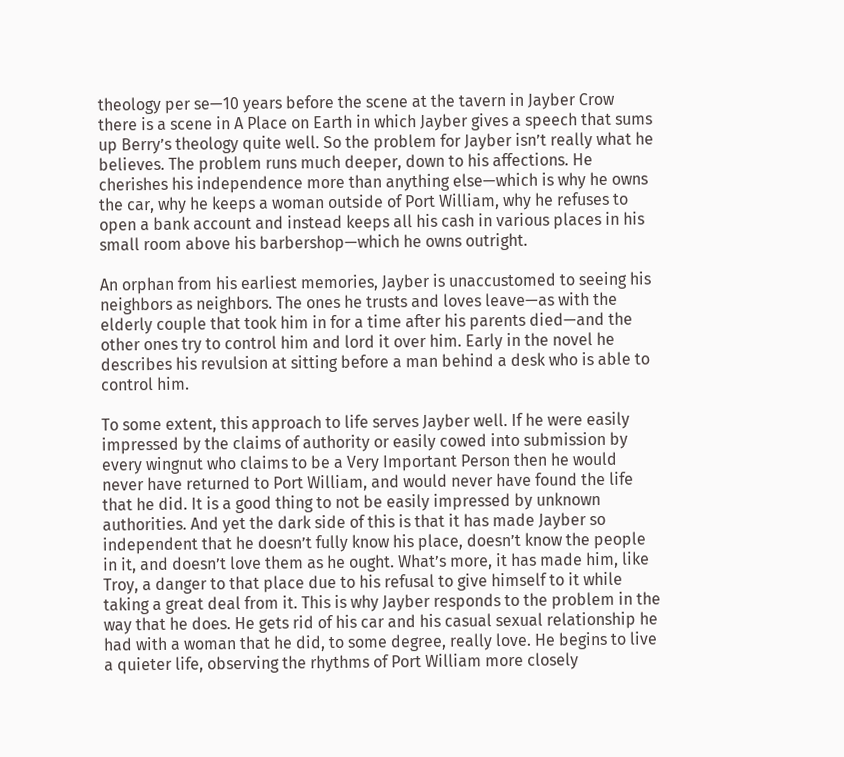theology per se—10 years before the scene at the tavern in Jayber Crow there is a scene in A Place on Earth in which Jayber gives a speech that sums up Berry’s theology quite well. So the problem for Jayber isn’t really what he believes. The problem runs much deeper, down to his affections. He cherishes his independence more than anything else—which is why he owns the car, why he keeps a woman outside of Port William, why he refuses to open a bank account and instead keeps all his cash in various places in his small room above his barbershop—which he owns outright.

An orphan from his earliest memories, Jayber is unaccustomed to seeing his neighbors as neighbors. The ones he trusts and loves leave—as with the elderly couple that took him in for a time after his parents died—and the other ones try to control him and lord it over him. Early in the novel he describes his revulsion at sitting before a man behind a desk who is able to control him.

To some extent, this approach to life serves Jayber well. If he were easily impressed by the claims of authority or easily cowed into submission by every wingnut who claims to be a Very Important Person then he would never have returned to Port William, and would never have found the life that he did. It is a good thing to not be easily impressed by unknown authorities. And yet the dark side of this is that it has made Jayber so independent that he doesn’t fully know his place, doesn’t know the people in it, and doesn’t love them as he ought. What’s more, it has made him, like Troy, a danger to that place due to his refusal to give himself to it while taking a great deal from it. This is why Jayber responds to the problem in the way that he does. He gets rid of his car and his casual sexual relationship he had with a woman that he did, to some degree, really love. He begins to live a quieter life, observing the rhythms of Port William more closely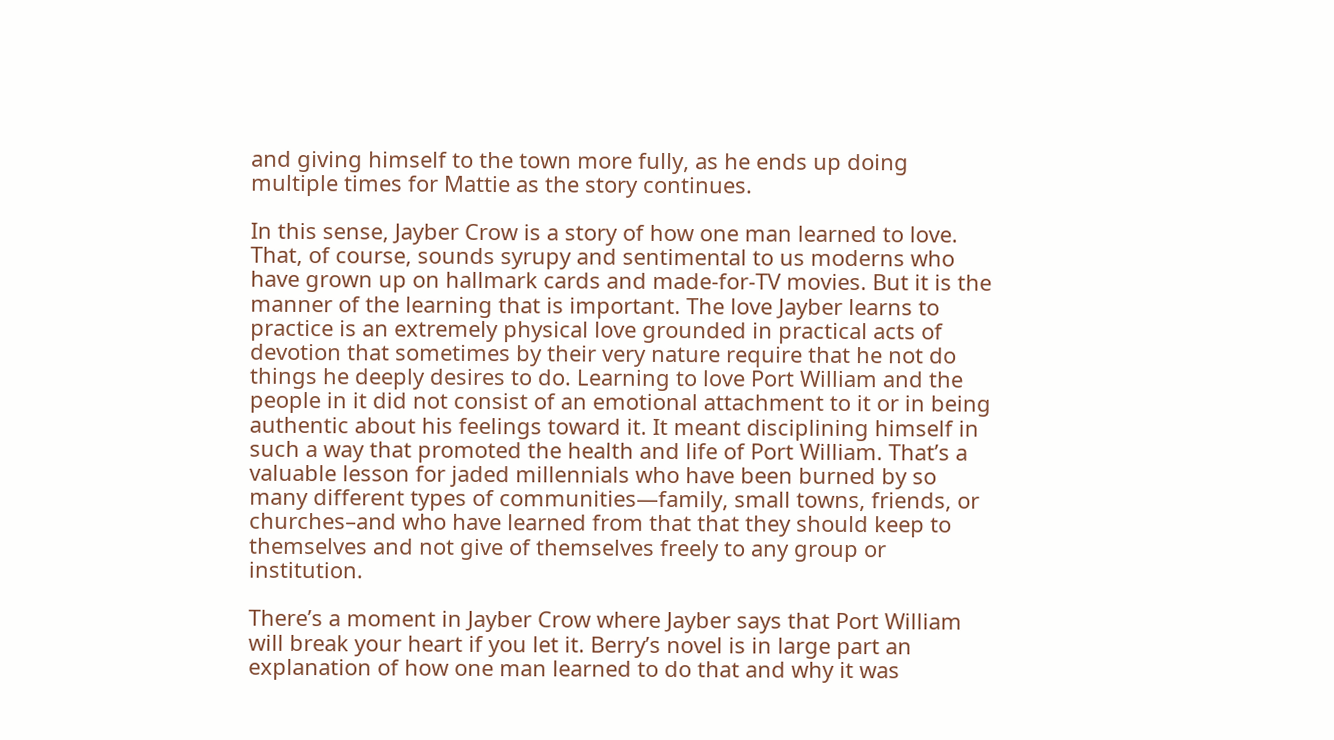and giving himself to the town more fully, as he ends up doing multiple times for Mattie as the story continues.

In this sense, Jayber Crow is a story of how one man learned to love. That, of course, sounds syrupy and sentimental to us moderns who have grown up on hallmark cards and made-for-TV movies. But it is the manner of the learning that is important. The love Jayber learns to practice is an extremely physical love grounded in practical acts of devotion that sometimes by their very nature require that he not do things he deeply desires to do. Learning to love Port William and the people in it did not consist of an emotional attachment to it or in being authentic about his feelings toward it. It meant disciplining himself in such a way that promoted the health and life of Port William. That’s a valuable lesson for jaded millennials who have been burned by so many different types of communities—family, small towns, friends, or churches–and who have learned from that that they should keep to themselves and not give of themselves freely to any group or institution.

There’s a moment in Jayber Crow where Jayber says that Port William will break your heart if you let it. Berry’s novel is in large part an explanation of how one man learned to do that and why it was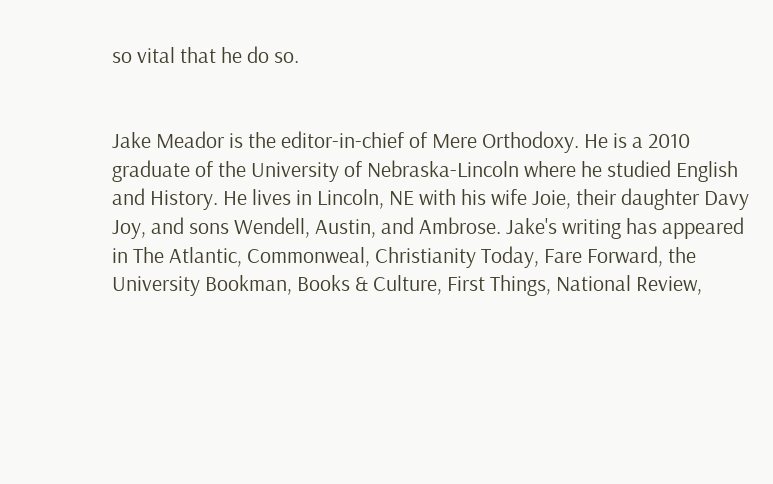so vital that he do so.


Jake Meador is the editor-in-chief of Mere Orthodoxy. He is a 2010 graduate of the University of Nebraska-Lincoln where he studied English and History. He lives in Lincoln, NE with his wife Joie, their daughter Davy Joy, and sons Wendell, Austin, and Ambrose. Jake's writing has appeared in The Atlantic, Commonweal, Christianity Today, Fare Forward, the University Bookman, Books & Culture, First Things, National Review,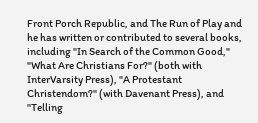Front Porch Republic, and The Run of Play and he has written or contributed to several books, including "In Search of the Common Good," "What Are Christians For?" (both with InterVarsity Press), "A Protestant Christendom?" (with Davenant Press), and "Telling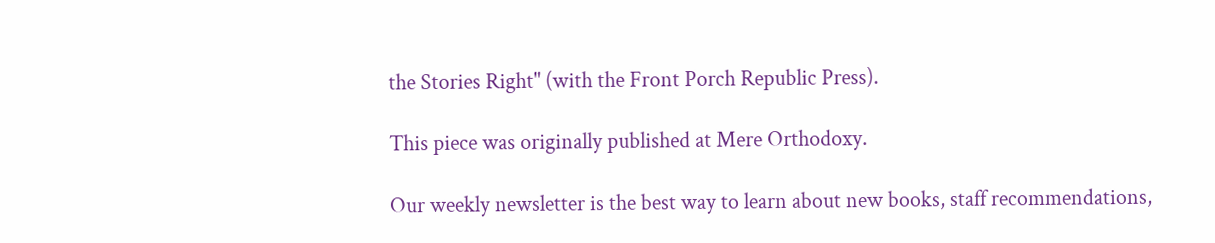the Stories Right" (with the Front Porch Republic Press).

This piece was originally published at Mere Orthodoxy.

Our weekly newsletter is the best way to learn about new books, staff recommendations,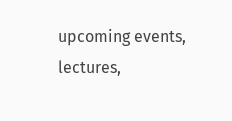upcoming events, lectures,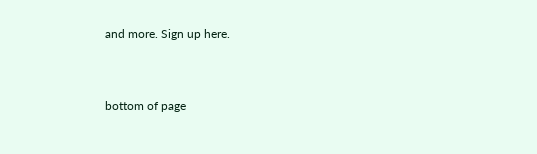and more. Sign up here.


bottom of page